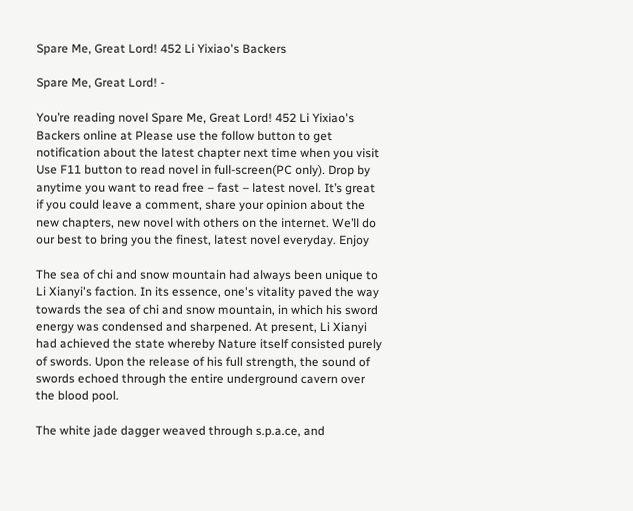Spare Me, Great Lord! 452 Li Yixiao's Backers

Spare Me, Great Lord! -

You’re reading novel Spare Me, Great Lord! 452 Li Yixiao's Backers online at Please use the follow button to get notification about the latest chapter next time when you visit Use F11 button to read novel in full-screen(PC only). Drop by anytime you want to read free – fast – latest novel. It’s great if you could leave a comment, share your opinion about the new chapters, new novel with others on the internet. We’ll do our best to bring you the finest, latest novel everyday. Enjoy

The sea of chi and snow mountain had always been unique to Li Xianyi's faction. In its essence, one's vitality paved the way towards the sea of chi and snow mountain, in which his sword energy was condensed and sharpened. At present, Li Xianyi had achieved the state whereby Nature itself consisted purely of swords. Upon the release of his full strength, the sound of swords echoed through the entire underground cavern over the blood pool.

The white jade dagger weaved through s.p.a.ce, and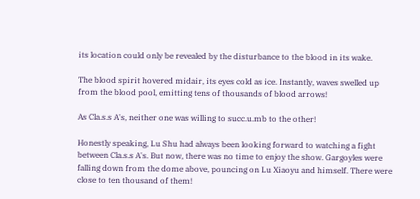its location could only be revealed by the disturbance to the blood in its wake.

The blood spirit hovered midair, its eyes cold as ice. Instantly, waves swelled up from the blood pool, emitting tens of thousands of blood arrows!

As Cla.s.s A's, neither one was willing to succ.u.mb to the other!

Honestly speaking, Lu Shu had always been looking forward to watching a fight between Cla.s.s A's. But now, there was no time to enjoy the show. Gargoyles were falling down from the dome above, pouncing on Lu Xiaoyu and himself. There were close to ten thousand of them!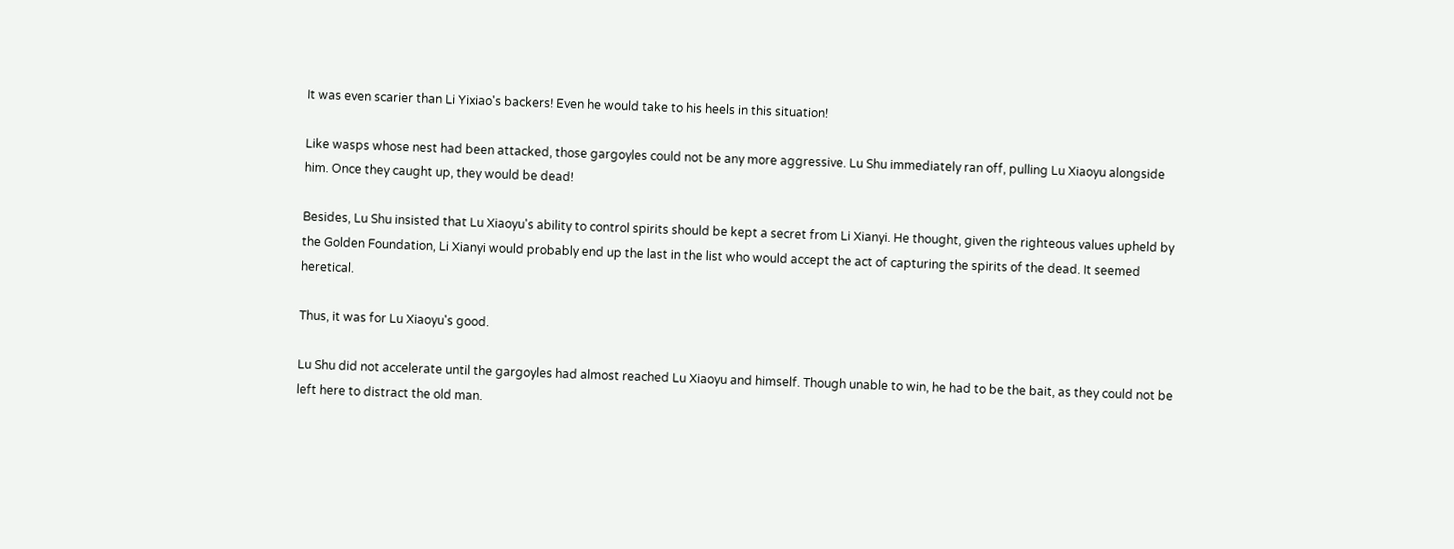It was even scarier than Li Yixiao's backers! Even he would take to his heels in this situation!

Like wasps whose nest had been attacked, those gargoyles could not be any more aggressive. Lu Shu immediately ran off, pulling Lu Xiaoyu alongside him. Once they caught up, they would be dead!

Besides, Lu Shu insisted that Lu Xiaoyu's ability to control spirits should be kept a secret from Li Xianyi. He thought, given the righteous values upheld by the Golden Foundation, Li Xianyi would probably end up the last in the list who would accept the act of capturing the spirits of the dead. It seemed heretical.

Thus, it was for Lu Xiaoyu's good.

Lu Shu did not accelerate until the gargoyles had almost reached Lu Xiaoyu and himself. Though unable to win, he had to be the bait, as they could not be left here to distract the old man.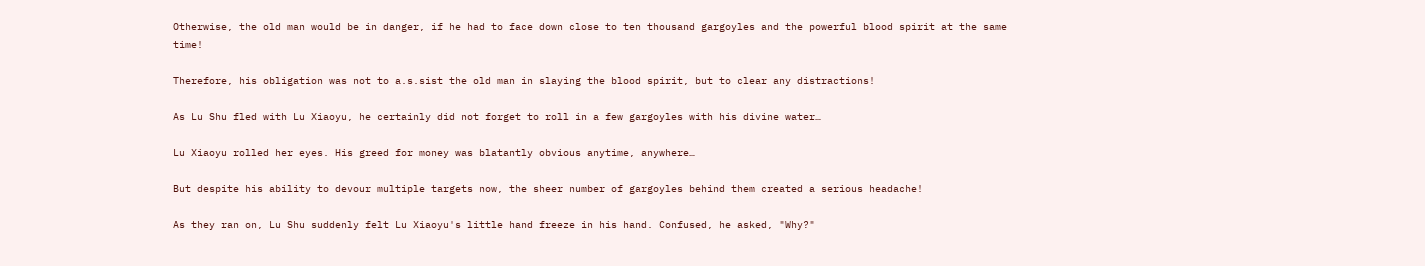Otherwise, the old man would be in danger, if he had to face down close to ten thousand gargoyles and the powerful blood spirit at the same time!

Therefore, his obligation was not to a.s.sist the old man in slaying the blood spirit, but to clear any distractions!

As Lu Shu fled with Lu Xiaoyu, he certainly did not forget to roll in a few gargoyles with his divine water…

Lu Xiaoyu rolled her eyes. His greed for money was blatantly obvious anytime, anywhere…

But despite his ability to devour multiple targets now, the sheer number of gargoyles behind them created a serious headache!

As they ran on, Lu Shu suddenly felt Lu Xiaoyu's little hand freeze in his hand. Confused, he asked, "Why?"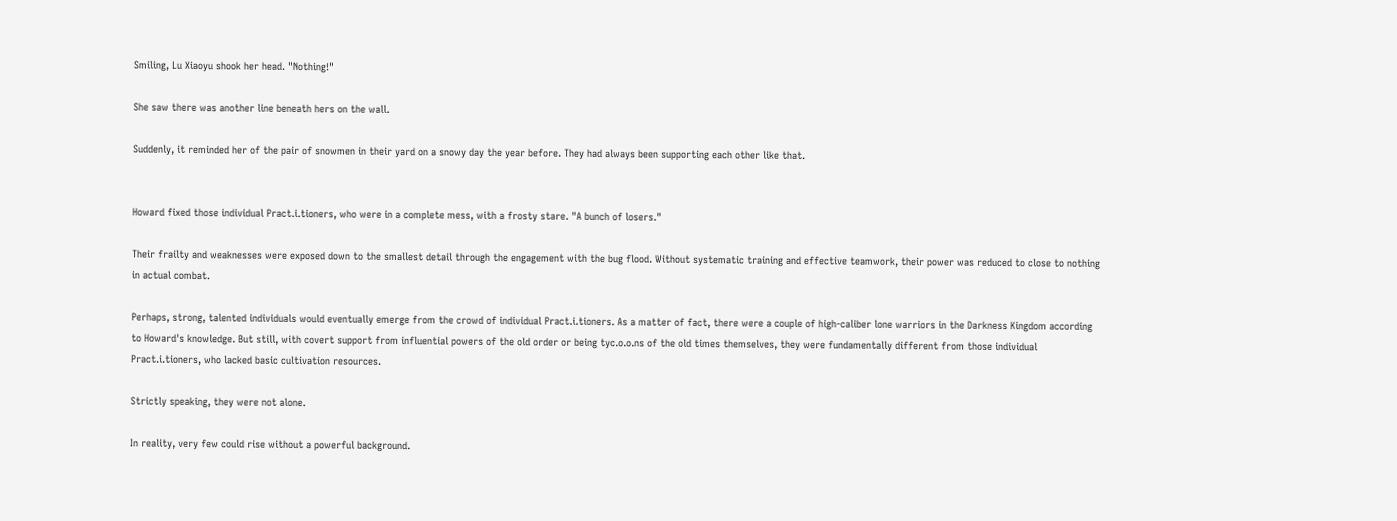Smiling, Lu Xiaoyu shook her head. "Nothing!"

She saw there was another line beneath hers on the wall.

Suddenly, it reminded her of the pair of snowmen in their yard on a snowy day the year before. They had always been supporting each other like that.


Howard fixed those individual Pract.i.tioners, who were in a complete mess, with a frosty stare. "A bunch of losers."

Their frailty and weaknesses were exposed down to the smallest detail through the engagement with the bug flood. Without systematic training and effective teamwork, their power was reduced to close to nothing in actual combat.

Perhaps, strong, talented individuals would eventually emerge from the crowd of individual Pract.i.tioners. As a matter of fact, there were a couple of high-caliber lone warriors in the Darkness Kingdom according to Howard's knowledge. But still, with covert support from influential powers of the old order or being tyc.o.o.ns of the old times themselves, they were fundamentally different from those individual Pract.i.tioners, who lacked basic cultivation resources.

Strictly speaking, they were not alone.

In reality, very few could rise without a powerful background.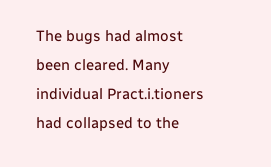The bugs had almost been cleared. Many individual Pract.i.tioners had collapsed to the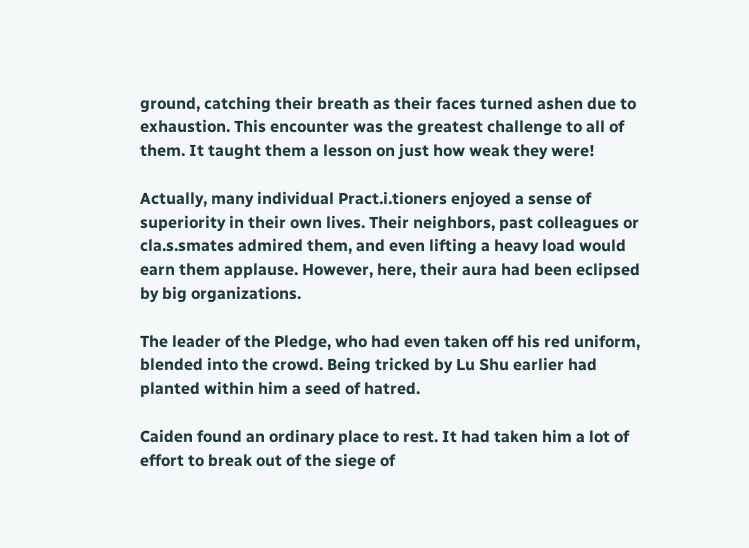ground, catching their breath as their faces turned ashen due to exhaustion. This encounter was the greatest challenge to all of them. It taught them a lesson on just how weak they were!

Actually, many individual Pract.i.tioners enjoyed a sense of superiority in their own lives. Their neighbors, past colleagues or cla.s.smates admired them, and even lifting a heavy load would earn them applause. However, here, their aura had been eclipsed by big organizations.

The leader of the Pledge, who had even taken off his red uniform, blended into the crowd. Being tricked by Lu Shu earlier had planted within him a seed of hatred.

Caiden found an ordinary place to rest. It had taken him a lot of effort to break out of the siege of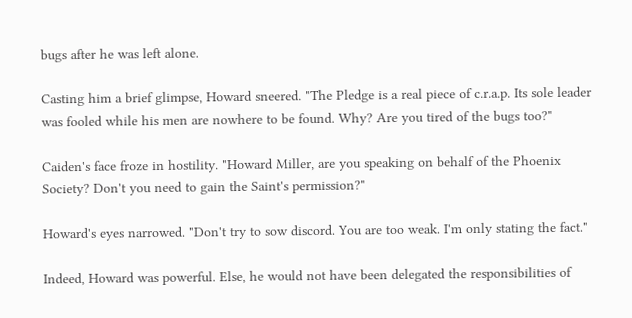bugs after he was left alone.

Casting him a brief glimpse, Howard sneered. "The Pledge is a real piece of c.r.a.p. Its sole leader was fooled while his men are nowhere to be found. Why? Are you tired of the bugs too?"

Caiden's face froze in hostility. "Howard Miller, are you speaking on behalf of the Phoenix Society? Don't you need to gain the Saint's permission?"

Howard's eyes narrowed. "Don't try to sow discord. You are too weak. I'm only stating the fact."

Indeed, Howard was powerful. Else, he would not have been delegated the responsibilities of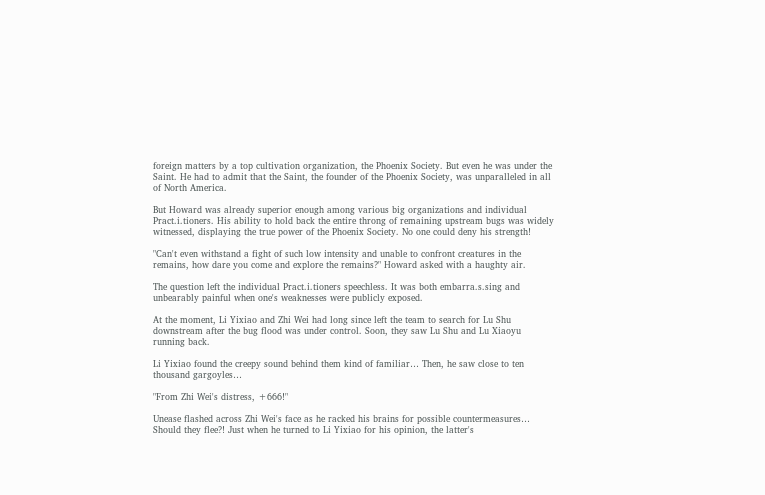foreign matters by a top cultivation organization, the Phoenix Society. But even he was under the Saint. He had to admit that the Saint, the founder of the Phoenix Society, was unparalleled in all of North America.

But Howard was already superior enough among various big organizations and individual Pract.i.tioners. His ability to hold back the entire throng of remaining upstream bugs was widely witnessed, displaying the true power of the Phoenix Society. No one could deny his strength!

"Can't even withstand a fight of such low intensity and unable to confront creatures in the remains, how dare you come and explore the remains?" Howard asked with a haughty air.

The question left the individual Pract.i.tioners speechless. It was both embarra.s.sing and unbearably painful when one's weaknesses were publicly exposed.

At the moment, Li Yixiao and Zhi Wei had long since left the team to search for Lu Shu downstream after the bug flood was under control. Soon, they saw Lu Shu and Lu Xiaoyu running back.

Li Yixiao found the creepy sound behind them kind of familiar… Then, he saw close to ten thousand gargoyles…

"From Zhi Wei's distress, +666!"

Unease flashed across Zhi Wei's face as he racked his brains for possible countermeasures… Should they flee?! Just when he turned to Li Yixiao for his opinion, the latter's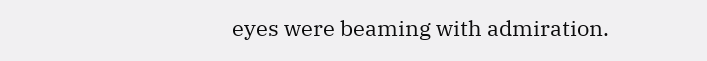eyes were beaming with admiration.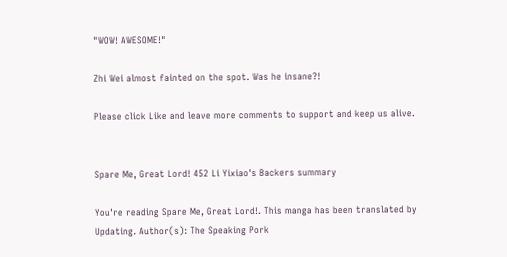"WOW! AWESOME!"

Zhi Wei almost fainted on the spot. Was he insane?!

Please click Like and leave more comments to support and keep us alive.


Spare Me, Great Lord! 452 Li Yixiao's Backers summary

You're reading Spare Me, Great Lord!. This manga has been translated by Updating. Author(s): The Speaking Pork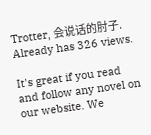Trotter, 会说话的肘子. Already has 326 views.

It's great if you read and follow any novel on our website. We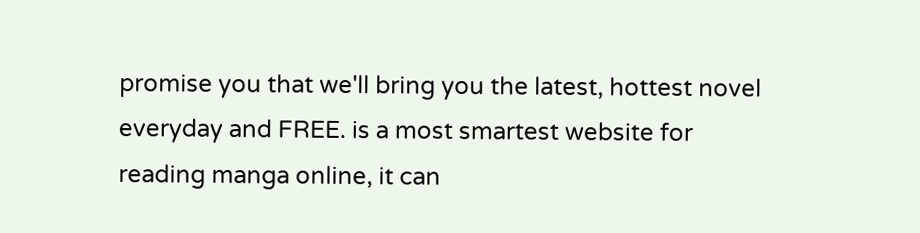promise you that we'll bring you the latest, hottest novel everyday and FREE. is a most smartest website for reading manga online, it can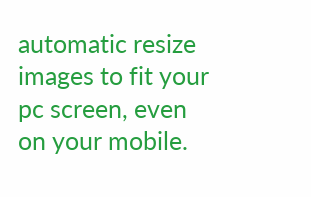automatic resize images to fit your pc screen, even on your mobile.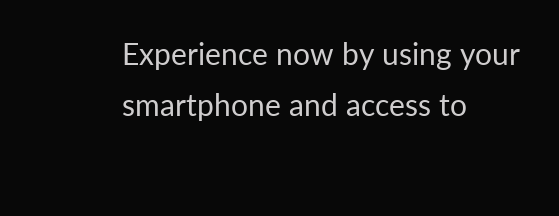Experience now by using your smartphone and access to